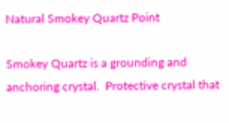Natural Smokey Quartz Point

Smokey Quartz is a grounding and anchoring crystal.  Protective crystal that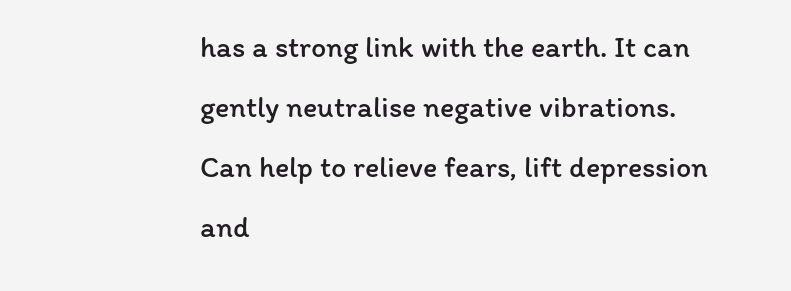has a strong link with the earth. It can gently neutralise negative vibrations. Can help to relieve fears, lift depression and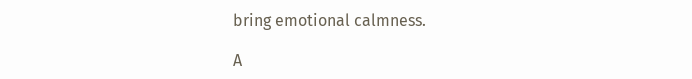bring emotional calmness.

A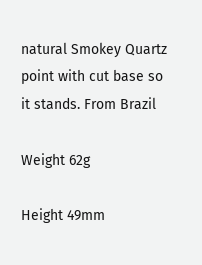natural Smokey Quartz point with cut base so it stands. From Brazil

Weight 62g

Height 49mm